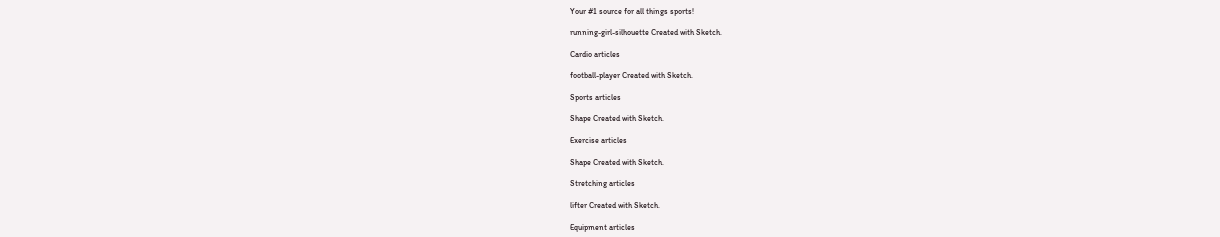Your #1 source for all things sports!

running-girl-silhouette Created with Sketch.

Cardio articles

football-player Created with Sketch.

Sports articles

Shape Created with Sketch.

Exercise articles

Shape Created with Sketch.

Stretching articles

lifter Created with Sketch.

Equipment articles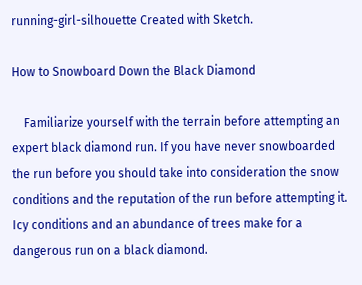running-girl-silhouette Created with Sketch.

How to Snowboard Down the Black Diamond

    Familiarize yourself with the terrain before attempting an expert black diamond run. If you have never snowboarded the run before you should take into consideration the snow conditions and the reputation of the run before attempting it. Icy conditions and an abundance of trees make for a dangerous run on a black diamond.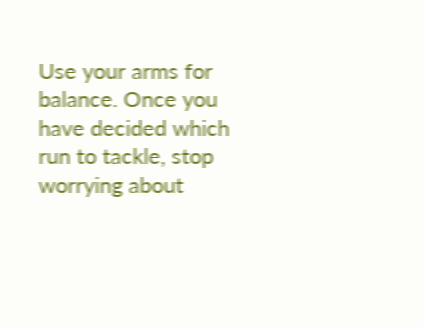Use your arms for balance. Once you have decided which run to tackle, stop worrying about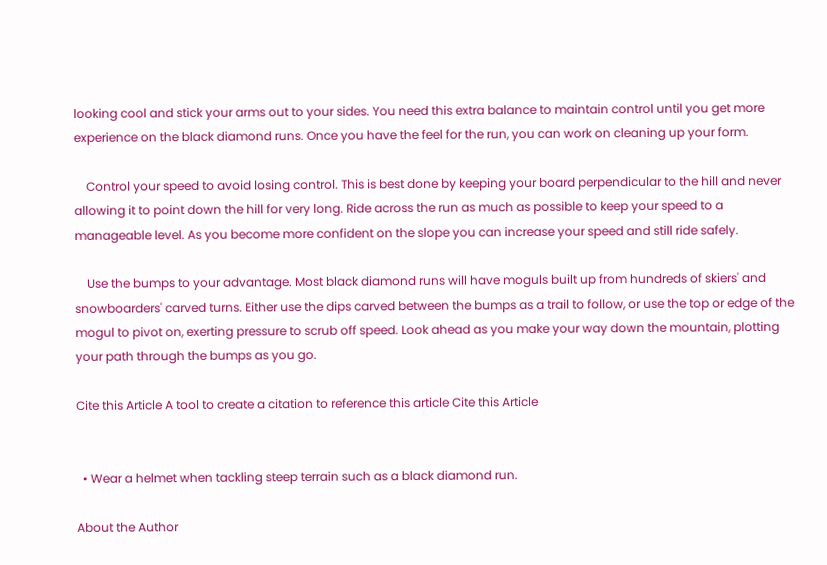looking cool and stick your arms out to your sides. You need this extra balance to maintain control until you get more experience on the black diamond runs. Once you have the feel for the run, you can work on cleaning up your form.

    Control your speed to avoid losing control. This is best done by keeping your board perpendicular to the hill and never allowing it to point down the hill for very long. Ride across the run as much as possible to keep your speed to a manageable level. As you become more confident on the slope you can increase your speed and still ride safely.

    Use the bumps to your advantage. Most black diamond runs will have moguls built up from hundreds of skiers' and snowboarders' carved turns. Either use the dips carved between the bumps as a trail to follow, or use the top or edge of the mogul to pivot on, exerting pressure to scrub off speed. Look ahead as you make your way down the mountain, plotting your path through the bumps as you go.

Cite this Article A tool to create a citation to reference this article Cite this Article


  • Wear a helmet when tackling steep terrain such as a black diamond run.

About the Author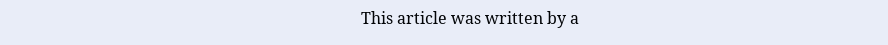This article was written by a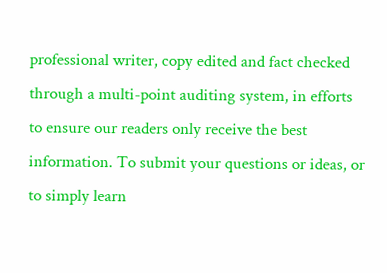professional writer, copy edited and fact checked through a multi-point auditing system, in efforts to ensure our readers only receive the best information. To submit your questions or ideas, or to simply learn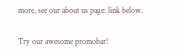more, see our about us page: link below.

Try our awesome promobar!